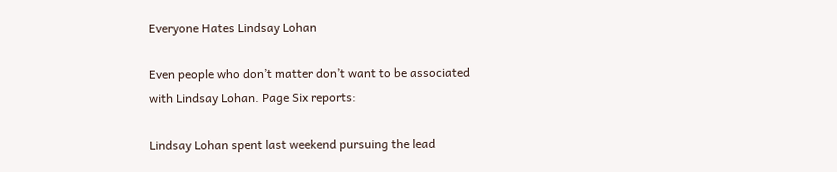Everyone Hates Lindsay Lohan

Even people who don’t matter don’t want to be associated with Lindsay Lohan. Page Six reports:

Lindsay Lohan spent last weekend pursuing the lead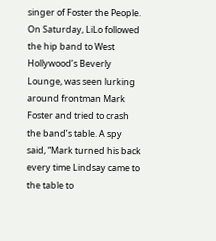singer of Foster the People. On Saturday, LiLo followed the hip band to West Hollywood’s Beverly Lounge, was seen lurking around frontman Mark Foster and tried to crash the band’s table. A spy said, “Mark turned his back every time Lindsay came to the table to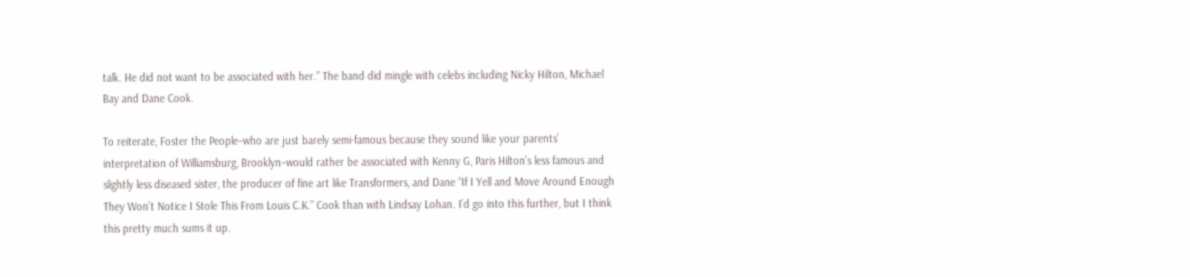talk. He did not want to be associated with her.” The band did mingle with celebs including Nicky Hilton, Michael Bay and Dane Cook.

To reiterate, Foster the People–who are just barely semi-famous because they sound like your parents’ interpretation of Williamsburg, Brooklyn–would rather be associated with Kenny G, Paris Hilton’s less famous and slightly less diseased sister, the producer of fine art like Transformers, and Dane “If I Yell and Move Around Enough They Won’t Notice I Stole This From Louis C.K.” Cook than with Lindsay Lohan. I’d go into this further, but I think this pretty much sums it up.